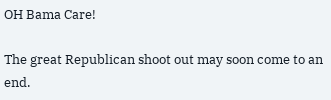OH Bama Care!

The great Republican shoot out may soon come to an end.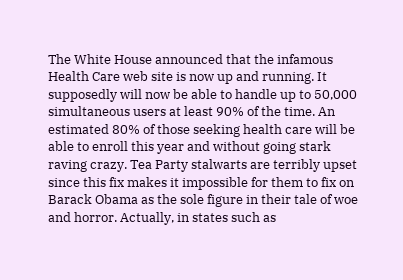The White House announced that the infamous Health Care web site is now up and running. It supposedly will now be able to handle up to 50,000 simultaneous users at least 90% of the time. An estimated 80% of those seeking health care will be able to enroll this year and without going stark raving crazy. Tea Party stalwarts are terribly upset since this fix makes it impossible for them to fix on Barack Obama as the sole figure in their tale of woe and horror. Actually, in states such as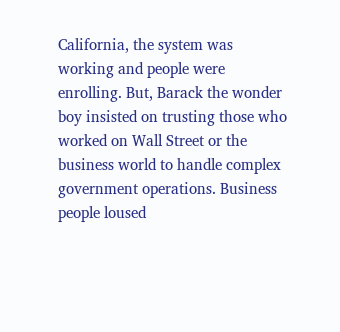California, the system was working and people were enrolling. But, Barack the wonder boy insisted on trusting those who worked on Wall Street or the business world to handle complex government operations. Business people loused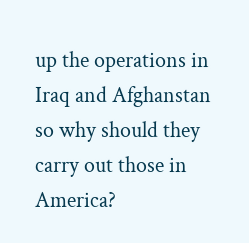up the operations in Iraq and Afghanstan so why should they carry out those in America?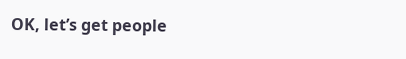OK, let’s get people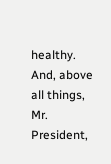healthy. And, above all things, Mr. President,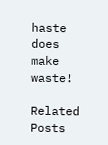haste does make waste!

Related Posts